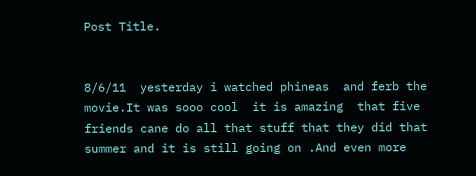Post Title.


8/6/11  yesterday i watched phineas  and ferb the movie.It was sooo cool  it is amazing  that five friends cane do all that stuff that they did that summer and it is still going on .And even more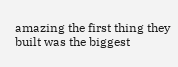amazing the first thing they built was the biggest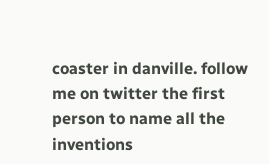coaster in danville. follow me on twitter the first person to name all the inventions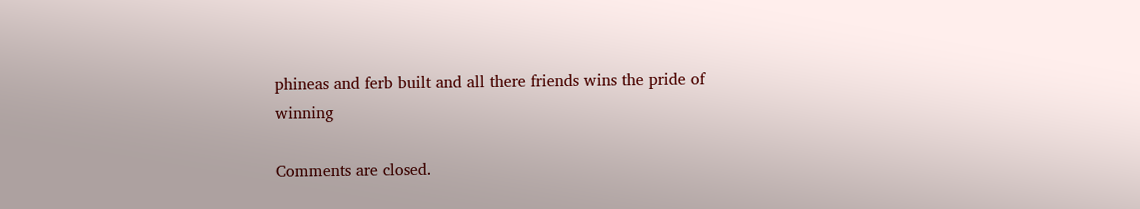phineas and ferb built and all there friends wins the pride of winning

Comments are closed.